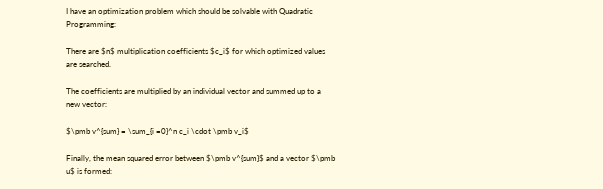I have an optimization problem which should be solvable with Quadratic Programming:

There are $n$ multiplication coefficients $c_i$ for which optimized values are searched.

The coefficients are multiplied by an individual vector and summed up to a new vector:

$\pmb v^{sum} = \sum_{i =0}^n c_i \cdot \pmb v_i$

Finally, the mean squared error between $\pmb v^{sum}$ and a vector $\pmb u$ is formed: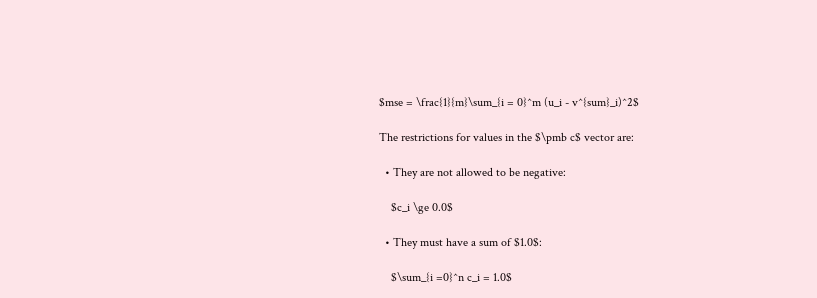$mse = \frac{1}{m}\sum_{i = 0}^m (u_i - v^{sum}_i)^2$

The restrictions for values in the $\pmb c$ vector are:

  • They are not allowed to be negative:

    $c_i \ge 0.0$

  • They must have a sum of $1.0$:

    $\sum_{i =0}^n c_i = 1.0$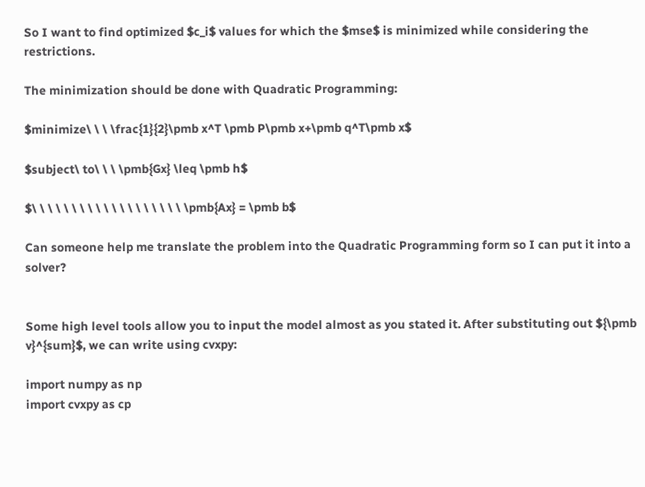So I want to find optimized $c_i$ values for which the $mse$ is minimized while considering the restrictions.

The minimization should be done with Quadratic Programming:

$minimize\ \ \ \frac{1}{2}\pmb x^T \pmb P\pmb x+\pmb q^T\pmb x$

$subject\ to\ \ \ \pmb{Gx} \leq \pmb h$

$\ \ \ \ \ \ \ \ \ \ \ \ \ \ \ \ \ \ \ \pmb{Ax} = \pmb b$

Can someone help me translate the problem into the Quadratic Programming form so I can put it into a solver?


Some high level tools allow you to input the model almost as you stated it. After substituting out ${\pmb v}^{sum}$, we can write using cvxpy:

import numpy as np
import cvxpy as cp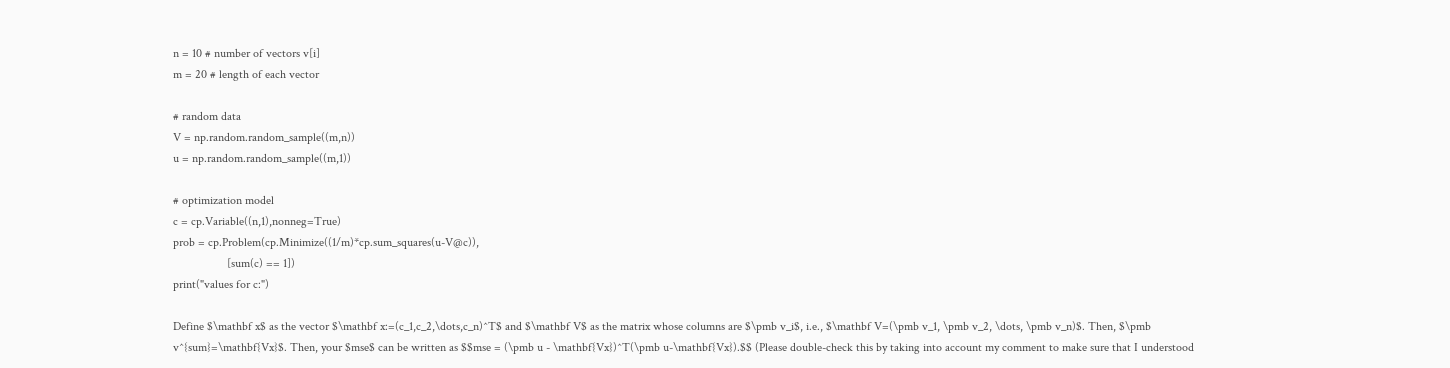n = 10 # number of vectors v[i]
m = 20 # length of each vector

# random data
V = np.random.random_sample((m,n))
u = np.random.random_sample((m,1))

# optimization model
c = cp.Variable((n,1),nonneg=True)
prob = cp.Problem(cp.Minimize((1/m)*cp.sum_squares(u-V@c)),
                  [sum(c) == 1])
print("values for c:")

Define $\mathbf x$ as the vector $\mathbf x:=(c_1,c_2,\dots,c_n)^T$ and $\mathbf V$ as the matrix whose columns are $\pmb v_i$, i.e., $\mathbf V=(\pmb v_1, \pmb v_2, \dots, \pmb v_n)$. Then, $\pmb v^{sum}=\mathbf{Vx}$. Then, your $mse$ can be written as $$mse = (\pmb u - \mathbf{Vx})^T(\pmb u-\mathbf{Vx}).$$ (Please double-check this by taking into account my comment to make sure that I understood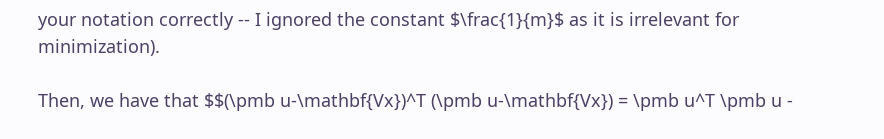your notation correctly -- I ignored the constant $\frac{1}{m}$ as it is irrelevant for minimization).

Then, we have that $$(\pmb u-\mathbf{Vx})^T (\pmb u-\mathbf{Vx}) = \pmb u^T \pmb u -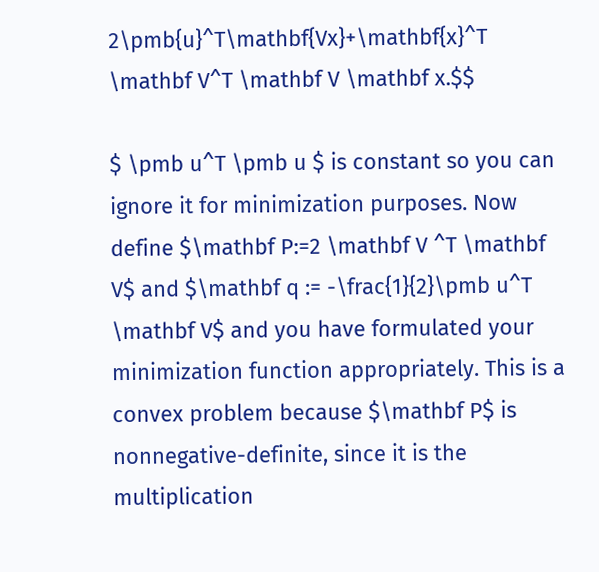2\pmb{u}^T\mathbf{Vx}+\mathbf{x}^T \mathbf V^T \mathbf V \mathbf x.$$

$ \pmb u^T \pmb u $ is constant so you can ignore it for minimization purposes. Now define $\mathbf P:=2 \mathbf V ^T \mathbf V$ and $\mathbf q := -\frac{1}{2}\pmb u^T \mathbf V$ and you have formulated your minimization function appropriately. This is a convex problem because $\mathbf P$ is nonnegative-definite, since it is the multiplication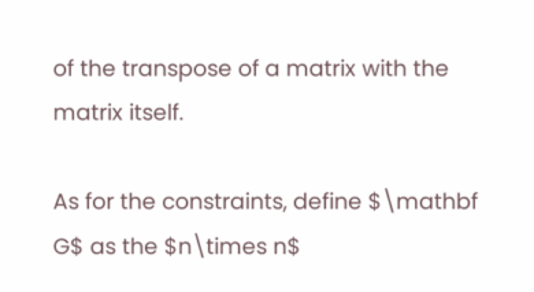of the transpose of a matrix with the matrix itself.

As for the constraints, define $\mathbf G$ as the $n\times n$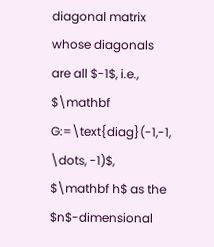diagonal matrix whose diagonals are all $-1$, i.e., $\mathbf G:=\text{diag}(-1,-1, \dots, -1)$, $\mathbf h$ as the $n$-dimensional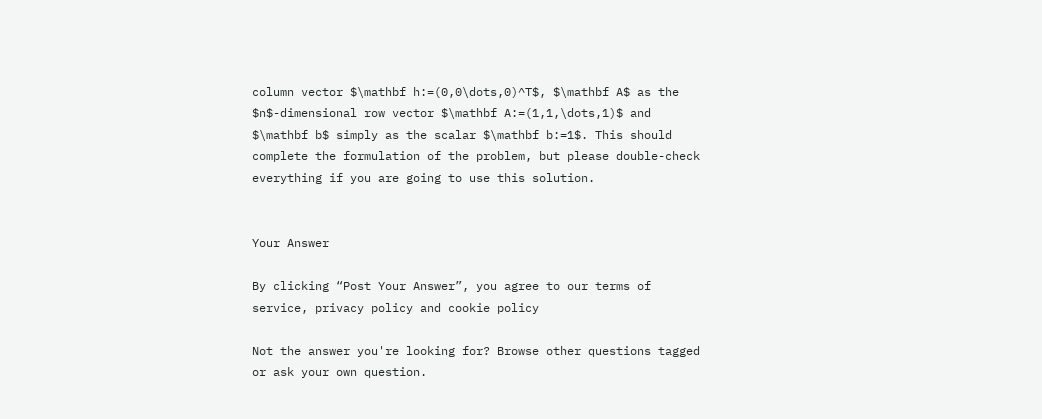column vector $\mathbf h:=(0,0\dots,0)^T$, $\mathbf A$ as the $n$-dimensional row vector $\mathbf A:=(1,1,\dots,1)$ and $\mathbf b$ simply as the scalar $\mathbf b:=1$. This should complete the formulation of the problem, but please double-check everything if you are going to use this solution.


Your Answer

By clicking “Post Your Answer”, you agree to our terms of service, privacy policy and cookie policy

Not the answer you're looking for? Browse other questions tagged or ask your own question.